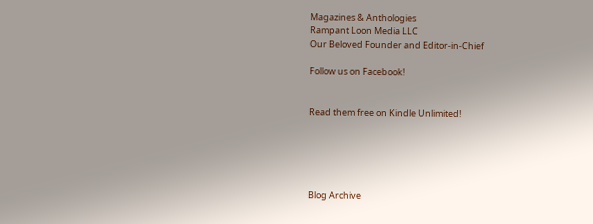Magazines & Anthologies
Rampant Loon Media LLC
Our Beloved Founder and Editor-in-Chief

Follow us on Facebook!


Read them free on Kindle Unlimited!





Blog Archive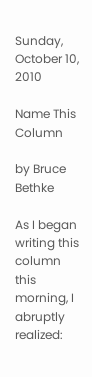Sunday, October 10, 2010

Name This Column

by Bruce Bethke

As I began writing this column this morning, I abruptly realized: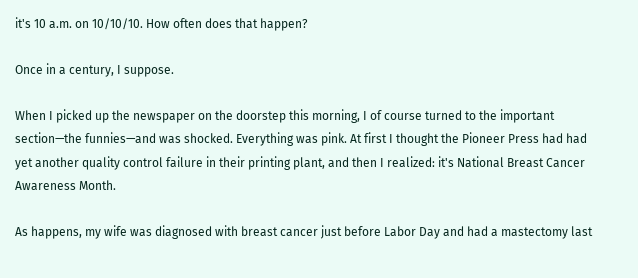it's 10 a.m. on 10/10/10. How often does that happen?

Once in a century, I suppose.

When I picked up the newspaper on the doorstep this morning, I of course turned to the important section—the funnies—and was shocked. Everything was pink. At first I thought the Pioneer Press had had yet another quality control failure in their printing plant, and then I realized: it's National Breast Cancer Awareness Month.

As happens, my wife was diagnosed with breast cancer just before Labor Day and had a mastectomy last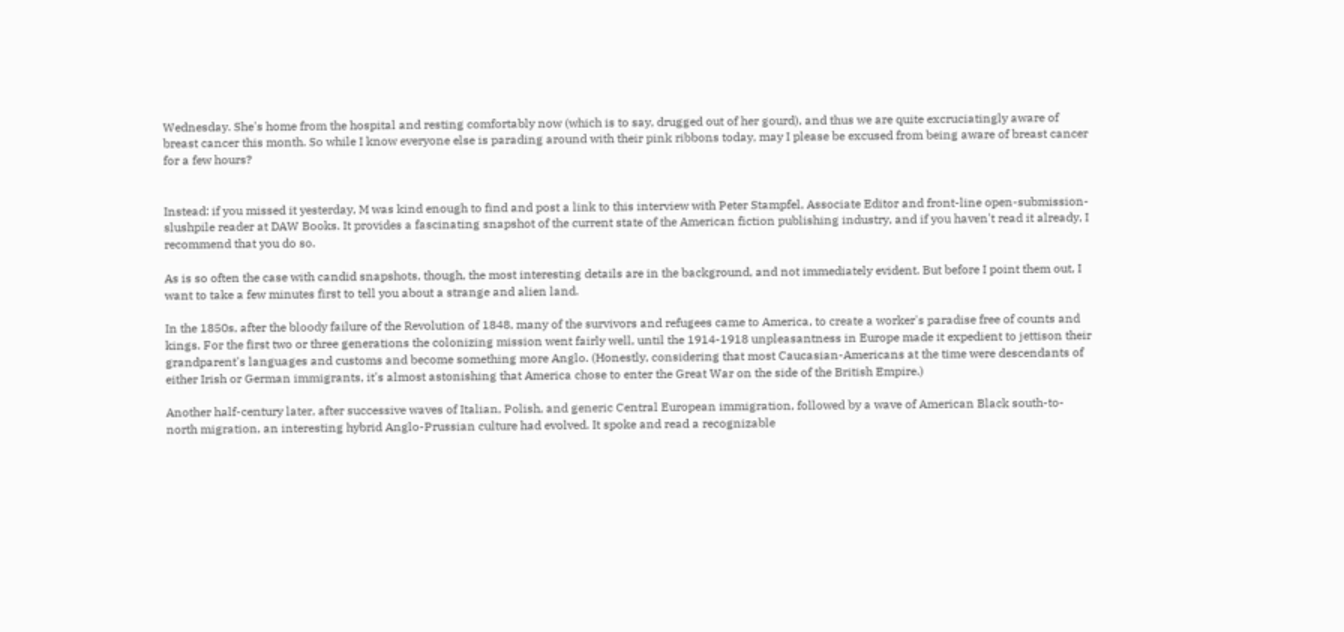Wednesday. She's home from the hospital and resting comfortably now (which is to say, drugged out of her gourd), and thus we are quite excruciatingly aware of breast cancer this month. So while I know everyone else is parading around with their pink ribbons today, may I please be excused from being aware of breast cancer for a few hours?


Instead: if you missed it yesterday, M was kind enough to find and post a link to this interview with Peter Stampfel, Associate Editor and front-line open-submission-slushpile reader at DAW Books. It provides a fascinating snapshot of the current state of the American fiction publishing industry, and if you haven't read it already, I recommend that you do so.

As is so often the case with candid snapshots, though, the most interesting details are in the background, and not immediately evident. But before I point them out, I want to take a few minutes first to tell you about a strange and alien land.

In the 1850s, after the bloody failure of the Revolution of 1848, many of the survivors and refugees came to America, to create a worker's paradise free of counts and kings. For the first two or three generations the colonizing mission went fairly well, until the 1914-1918 unpleasantness in Europe made it expedient to jettison their grandparent's languages and customs and become something more Anglo. (Honestly, considering that most Caucasian-Americans at the time were descendants of either Irish or German immigrants, it's almost astonishing that America chose to enter the Great War on the side of the British Empire.)

Another half-century later, after successive waves of Italian, Polish, and generic Central European immigration, followed by a wave of American Black south-to-north migration, an interesting hybrid Anglo-Prussian culture had evolved. It spoke and read a recognizable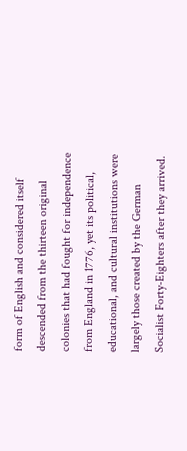form of English and considered itself descended from the thirteen original colonies that had fought for independence from England in 1776, yet its political, educational, and cultural institutions were largely those created by the German Socialist Forty-Eighters after they arrived.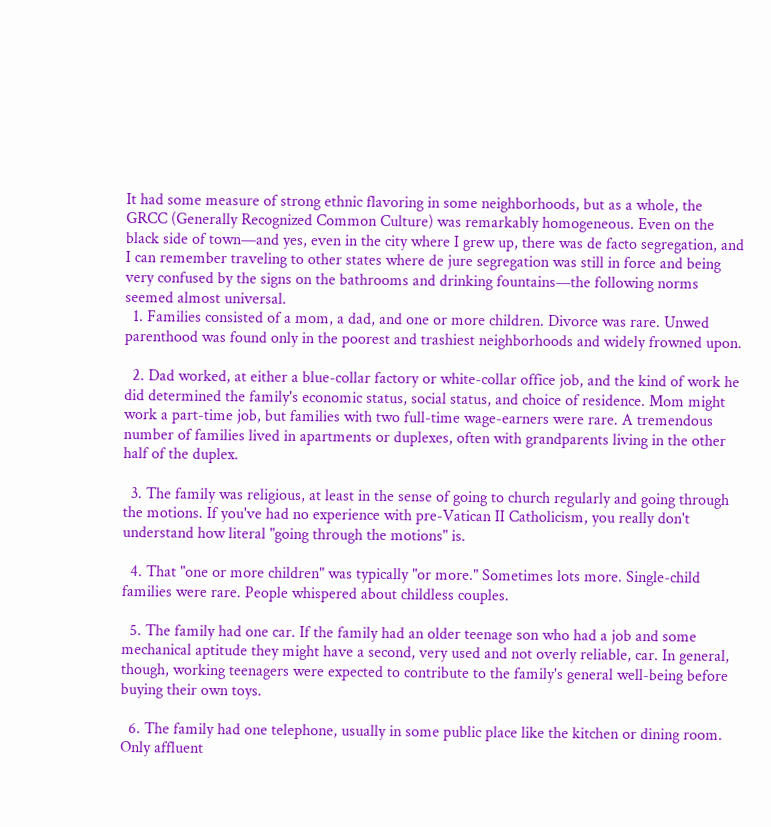It had some measure of strong ethnic flavoring in some neighborhoods, but as a whole, the GRCC (Generally Recognized Common Culture) was remarkably homogeneous. Even on the black side of town—and yes, even in the city where I grew up, there was de facto segregation, and I can remember traveling to other states where de jure segregation was still in force and being very confused by the signs on the bathrooms and drinking fountains—the following norms seemed almost universal.
  1. Families consisted of a mom, a dad, and one or more children. Divorce was rare. Unwed parenthood was found only in the poorest and trashiest neighborhoods and widely frowned upon.

  2. Dad worked, at either a blue-collar factory or white-collar office job, and the kind of work he did determined the family's economic status, social status, and choice of residence. Mom might work a part-time job, but families with two full-time wage-earners were rare. A tremendous number of families lived in apartments or duplexes, often with grandparents living in the other half of the duplex.

  3. The family was religious, at least in the sense of going to church regularly and going through the motions. If you've had no experience with pre-Vatican II Catholicism, you really don't understand how literal "going through the motions" is.

  4. That "one or more children" was typically "or more." Sometimes lots more. Single-child families were rare. People whispered about childless couples.

  5. The family had one car. If the family had an older teenage son who had a job and some mechanical aptitude they might have a second, very used and not overly reliable, car. In general, though, working teenagers were expected to contribute to the family's general well-being before buying their own toys.

  6. The family had one telephone, usually in some public place like the kitchen or dining room. Only affluent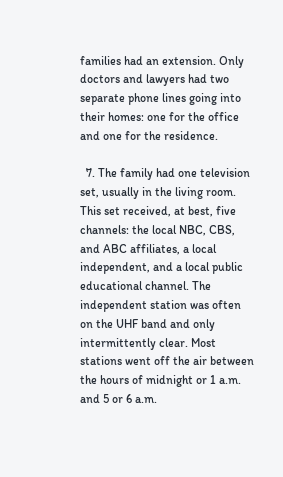families had an extension. Only doctors and lawyers had two separate phone lines going into their homes: one for the office and one for the residence.

  7. The family had one television set, usually in the living room. This set received, at best, five channels: the local NBC, CBS, and ABC affiliates, a local independent, and a local public educational channel. The independent station was often on the UHF band and only intermittently clear. Most stations went off the air between the hours of midnight or 1 a.m. and 5 or 6 a.m.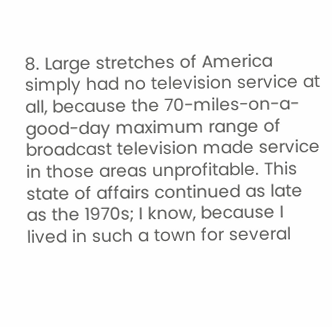8. Large stretches of America simply had no television service at all, because the 70-miles-on-a-good-day maximum range of broadcast television made service in those areas unprofitable. This state of affairs continued as late as the 1970s; I know, because I lived in such a town for several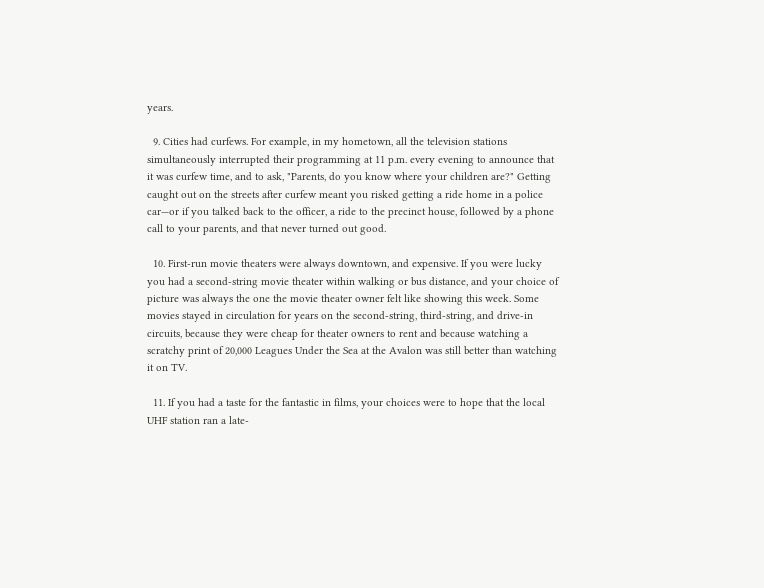years.

  9. Cities had curfews. For example, in my hometown, all the television stations simultaneously interrupted their programming at 11 p.m. every evening to announce that it was curfew time, and to ask, "Parents, do you know where your children are?" Getting caught out on the streets after curfew meant you risked getting a ride home in a police car—or if you talked back to the officer, a ride to the precinct house, followed by a phone call to your parents, and that never turned out good.

  10. First-run movie theaters were always downtown, and expensive. If you were lucky you had a second-string movie theater within walking or bus distance, and your choice of picture was always the one the movie theater owner felt like showing this week. Some movies stayed in circulation for years on the second-string, third-string, and drive-in circuits, because they were cheap for theater owners to rent and because watching a scratchy print of 20,000 Leagues Under the Sea at the Avalon was still better than watching it on TV.

  11. If you had a taste for the fantastic in films, your choices were to hope that the local UHF station ran a late-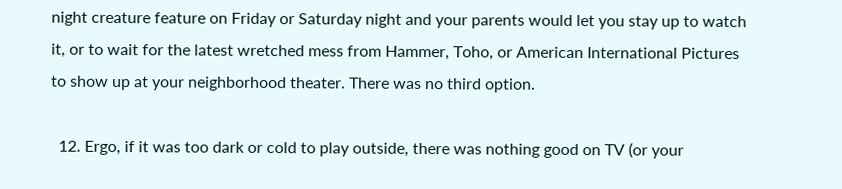night creature feature on Friday or Saturday night and your parents would let you stay up to watch it, or to wait for the latest wretched mess from Hammer, Toho, or American International Pictures to show up at your neighborhood theater. There was no third option.

  12. Ergo, if it was too dark or cold to play outside, there was nothing good on TV (or your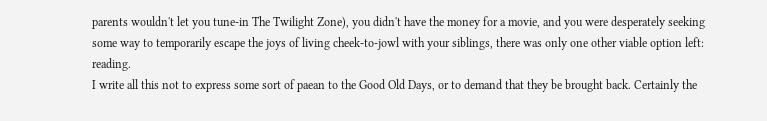parents wouldn't let you tune-in The Twilight Zone), you didn't have the money for a movie, and you were desperately seeking some way to temporarily escape the joys of living cheek-to-jowl with your siblings, there was only one other viable option left: reading.
I write all this not to express some sort of paean to the Good Old Days, or to demand that they be brought back. Certainly the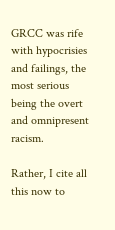GRCC was rife with hypocrisies and failings, the most serious being the overt and omnipresent racism.

Rather, I cite all this now to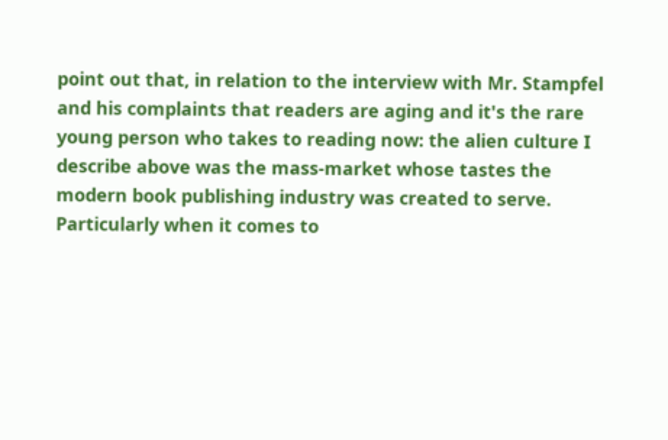point out that, in relation to the interview with Mr. Stampfel and his complaints that readers are aging and it's the rare young person who takes to reading now: the alien culture I describe above was the mass-market whose tastes the modern book publishing industry was created to serve. Particularly when it comes to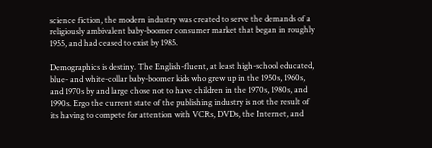science fiction, the modern industry was created to serve the demands of a religiously ambivalent baby-boomer consumer market that began in roughly 1955, and had ceased to exist by 1985.

Demographics is destiny. The English-fluent, at least high-school educated, blue- and white-collar baby-boomer kids who grew up in the 1950s, 1960s, and 1970s by and large chose not to have children in the 1970s, 1980s, and 1990s. Ergo the current state of the publishing industry is not the result of its having to compete for attention with VCRs, DVDs, the Internet, and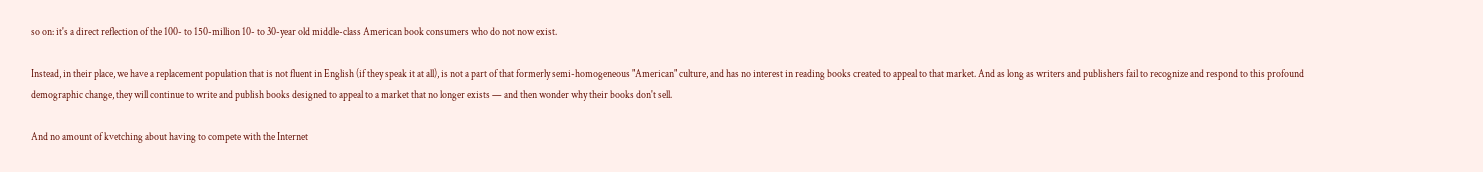so on: it's a direct reflection of the 100- to 150-million 10- to 30-year old middle-class American book consumers who do not now exist.

Instead, in their place, we have a replacement population that is not fluent in English (if they speak it at all), is not a part of that formerly semi-homogeneous "American" culture, and has no interest in reading books created to appeal to that market. And as long as writers and publishers fail to recognize and respond to this profound demographic change, they will continue to write and publish books designed to appeal to a market that no longer exists — and then wonder why their books don't sell.

And no amount of kvetching about having to compete with the Internet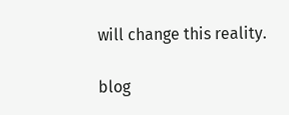will change this reality.

blog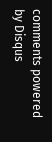comments powered by Disqus